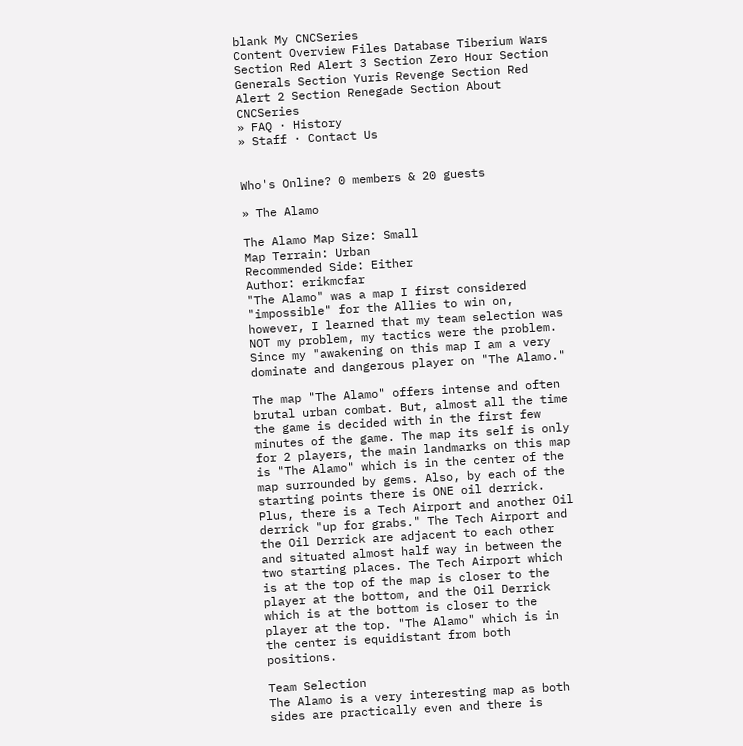blank My CNCSeries
Content Overview Files Database Tiberium Wars Section Red Alert 3 Section Zero Hour Section Generals Section Yuris Revenge Section Red Alert 2 Section Renegade Section About CNCSeries
» FAQ · History
» Staff · Contact Us


Who's Online? 0 members & 20 guests

» The Alamo

The Alamo Map Size: Small
Map Terrain: Urban
Recommended Side: Either
Author: erikmcfar
"The Alamo" was a map I first considered "impossible" for the Allies to win on, however, I learned that my team selection was NOT my problem, my tactics were the problem. Since my "awakening on this map I am a very dominate and dangerous player on "The Alamo."

The map "The Alamo" offers intense and often brutal urban combat. But, almost all the time the game is decided with in the first few minutes of the game. The map its self is only for 2 players, the main landmarks on this map is "The Alamo" which is in the center of the map surrounded by gems. Also, by each of the starting points there is ONE oil derrick. Plus, there is a Tech Airport and another Oil derrick "up for grabs." The Tech Airport and the Oil Derrick are adjacent to each other and situated almost half way in between the two starting places. The Tech Airport which is at the top of the map is closer to the player at the bottom, and the Oil Derrick which is at the bottom is closer to the player at the top. "The Alamo" which is in the center is equidistant from both positions.

Team Selection
The Alamo is a very interesting map as both sides are practically even and there is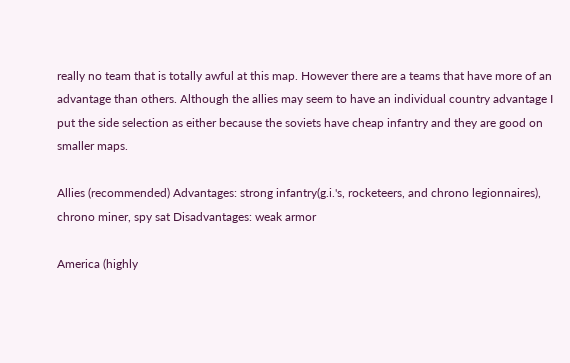really no team that is totally awful at this map. However there are a teams that have more of an advantage than others. Although the allies may seem to have an individual country advantage I put the side selection as either because the soviets have cheap infantry and they are good on smaller maps.

Allies (recommended) Advantages: strong infantry(g.i.'s, rocketeers, and chrono legionnaires), chrono miner, spy sat Disadvantages: weak armor

America (highly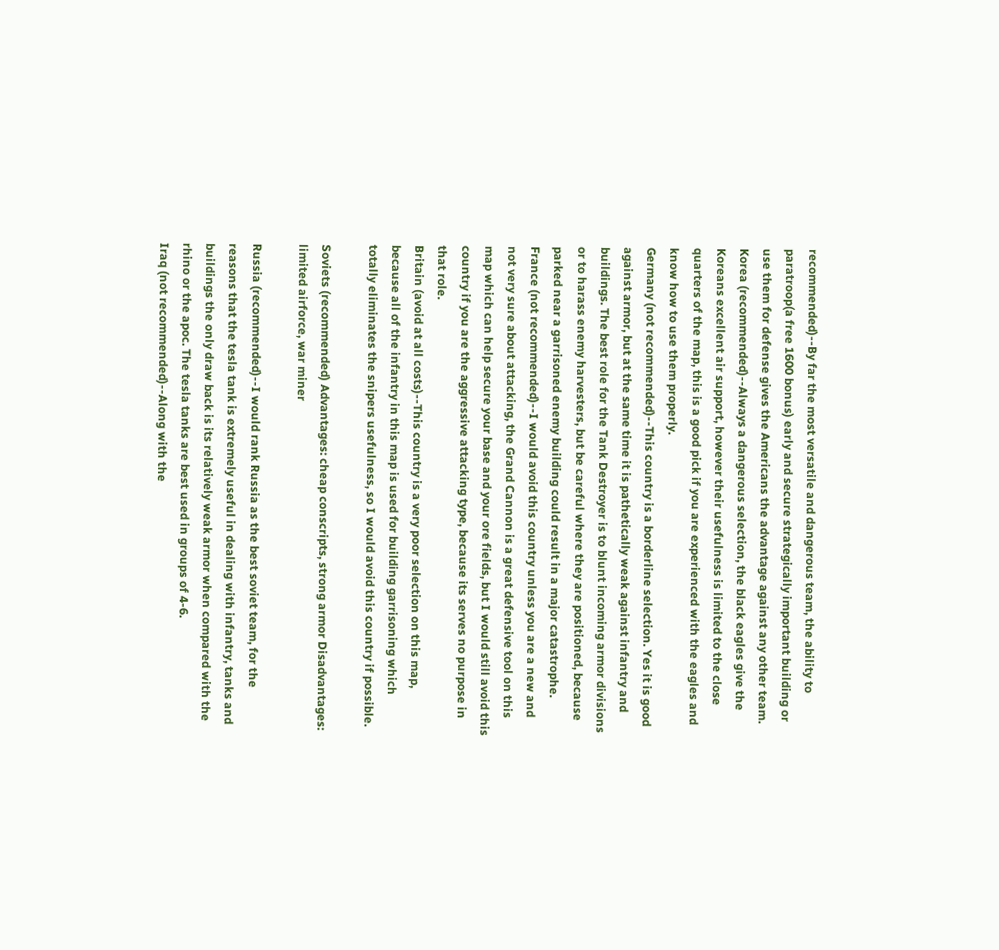recommended)--By far the most versatile and dangerous team, the ability to paratroop(a free 1600 bonus) early and secure strategically important building or use them for defense gives the Americans the advantage against any other team.
Korea (recommended)--Always a dangerous selection, the black eagles give the Koreans excellent air support, however their usefulness is limited to the close quarters of the map, this is a good pick if you are experienced with the eagles and know how to use them properly.
Germany (not recommended)--This country is a borderline selection. Yes it is good against armor, but at the same time it is pathetically weak against infantry and buildings. The best role for the Tank Destroyer is to blunt incoming armor divisions or to harass enemy harvesters, but be careful where they are positioned, because parked near a garrisoned enemy building could result in a major catastrophe.
France (not recommended)--I would avoid this country unless you are a new and not very sure about attacking, the Grand Cannon is a great defensive tool on this map which can help secure your base and your ore fields, but I would still avoid this country if you are the aggressive attacking type, because its serves no purpose in that role.
Britain (avoid at all costs)--This country is a very poor selection on this map, because all of the infantry in this map is used for building garrisoning which totally eliminates the snipers usefulness, so I would avoid this country if possible.

Soviets (recommended) Advantages: cheap conscripts, strong armor Disadvantages: limited airforce, war miner

Russia (recommended)--I would rank Russia as the best soviet team, for the reasons that the tesla tank is extremely useful in dealing with infantry, tanks and buildings the only draw back is its relatively weak armor when compared with the rhino or the apoc. The tesla tanks are best used in groups of 4-6.
Iraq (not recommended)--Along with the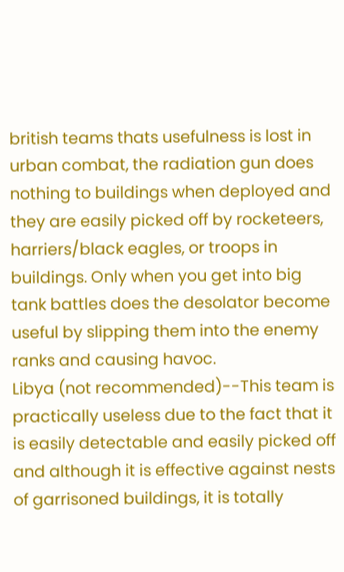british teams thats usefulness is lost in urban combat, the radiation gun does nothing to buildings when deployed and they are easily picked off by rocketeers, harriers/black eagles, or troops in buildings. Only when you get into big tank battles does the desolator become useful by slipping them into the enemy ranks and causing havoc.
Libya (not recommended)--This team is practically useless due to the fact that it is easily detectable and easily picked off and although it is effective against nests of garrisoned buildings, it is totally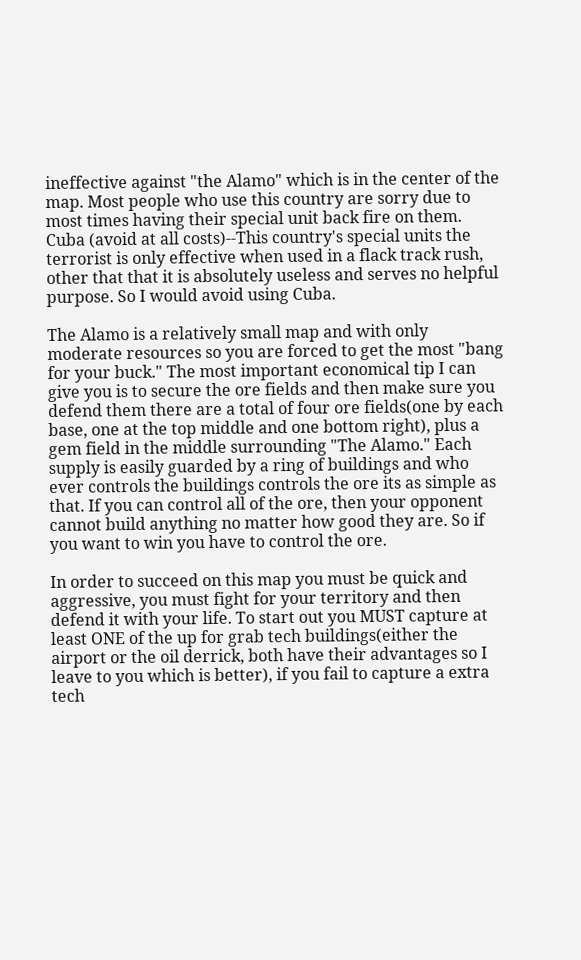ineffective against "the Alamo" which is in the center of the map. Most people who use this country are sorry due to most times having their special unit back fire on them.
Cuba (avoid at all costs)--This country's special units the terrorist is only effective when used in a flack track rush, other that that it is absolutely useless and serves no helpful purpose. So I would avoid using Cuba.

The Alamo is a relatively small map and with only moderate resources so you are forced to get the most "bang for your buck." The most important economical tip I can give you is to secure the ore fields and then make sure you defend them there are a total of four ore fields(one by each base, one at the top middle and one bottom right), plus a gem field in the middle surrounding "The Alamo." Each supply is easily guarded by a ring of buildings and who ever controls the buildings controls the ore its as simple as that. If you can control all of the ore, then your opponent cannot build anything no matter how good they are. So if you want to win you have to control the ore.

In order to succeed on this map you must be quick and aggressive, you must fight for your territory and then defend it with your life. To start out you MUST capture at least ONE of the up for grab tech buildings(either the airport or the oil derrick, both have their advantages so I leave to you which is better), if you fail to capture a extra tech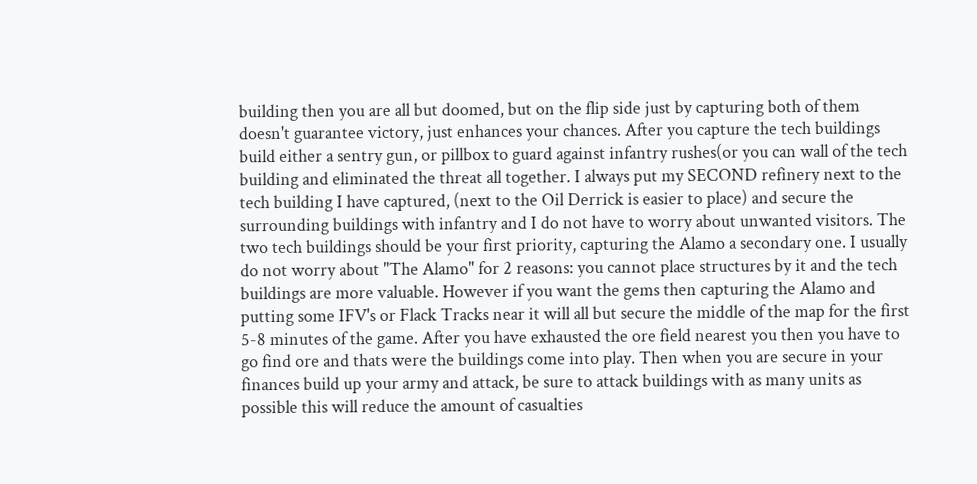building then you are all but doomed, but on the flip side just by capturing both of them doesn't guarantee victory, just enhances your chances. After you capture the tech buildings build either a sentry gun, or pillbox to guard against infantry rushes(or you can wall of the tech building and eliminated the threat all together. I always put my SECOND refinery next to the tech building I have captured, (next to the Oil Derrick is easier to place) and secure the surrounding buildings with infantry and I do not have to worry about unwanted visitors. The two tech buildings should be your first priority, capturing the Alamo a secondary one. I usually do not worry about "The Alamo" for 2 reasons: you cannot place structures by it and the tech buildings are more valuable. However if you want the gems then capturing the Alamo and putting some IFV's or Flack Tracks near it will all but secure the middle of the map for the first 5-8 minutes of the game. After you have exhausted the ore field nearest you then you have to go find ore and thats were the buildings come into play. Then when you are secure in your finances build up your army and attack, be sure to attack buildings with as many units as possible this will reduce the amount of casualties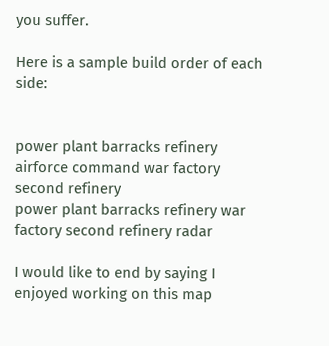you suffer.

Here is a sample build order of each side:


power plant barracks refinery airforce command war factory second refinery
power plant barracks refinery war factory second refinery radar

I would like to end by saying I enjoyed working on this map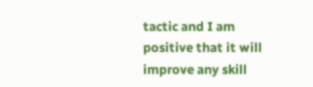tactic and I am positive that it will improve any skill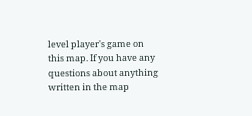level player's game on this map. If you have any questions about anything written in the map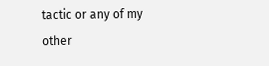tactic or any of my other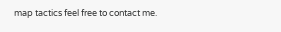map tactics feel free to contact me.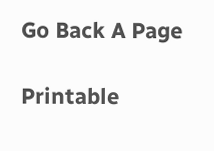Go Back A Page

Printable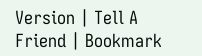Version | Tell A Friend | Bookmark